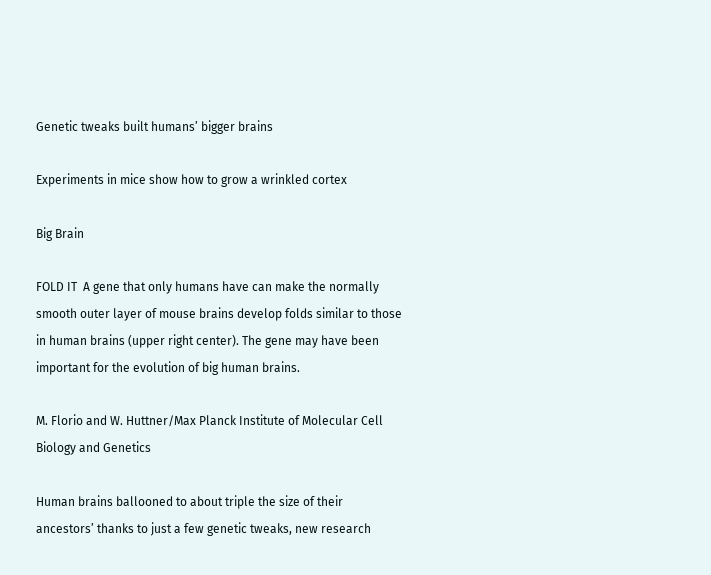Genetic tweaks built humans’ bigger brains

Experiments in mice show how to grow a wrinkled cortex

Big Brain

FOLD IT  A gene that only humans have can make the normally smooth outer layer of mouse brains develop folds similar to those in human brains (upper right center). The gene may have been important for the evolution of big human brains.

M. Florio and W. Huttner/Max Planck Institute of Molecular Cell Biology and Genetics

Human brains ballooned to about triple the size of their ancestors’ thanks to just a few genetic tweaks, new research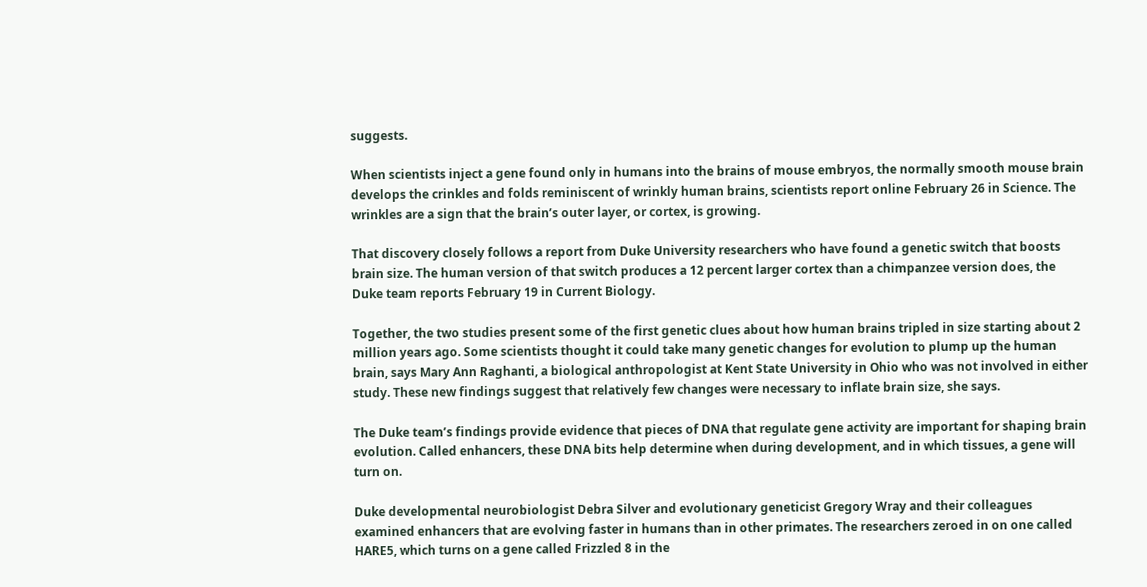suggests.

When scientists inject a gene found only in humans into the brains of mouse embryos, the normally smooth mouse brain develops the crinkles and folds reminiscent of wrinkly human brains, scientists report online February 26 in Science. The wrinkles are a sign that the brain’s outer layer, or cortex, is growing.

That discovery closely follows a report from Duke University researchers who have found a genetic switch that boosts brain size. The human version of that switch produces a 12 percent larger cortex than a chimpanzee version does, the Duke team reports February 19 in Current Biology.

Together, the two studies present some of the first genetic clues about how human brains tripled in size starting about 2 million years ago. Some scientists thought it could take many genetic changes for evolution to plump up the human brain, says Mary Ann Raghanti, a biological anthropologist at Kent State University in Ohio who was not involved in either study. These new findings suggest that relatively few changes were necessary to inflate brain size, she says.

The Duke team’s findings provide evidence that pieces of DNA that regulate gene activity are important for shaping brain evolution. Called enhancers, these DNA bits help determine when during development, and in which tissues, a gene will turn on.

Duke developmental neurobiologist Debra Silver and evolutionary geneticist Gregory Wray and their colleagues examined enhancers that are evolving faster in humans than in other primates. The researchers zeroed in on one called HARE5, which turns on a gene called Frizzled 8 in the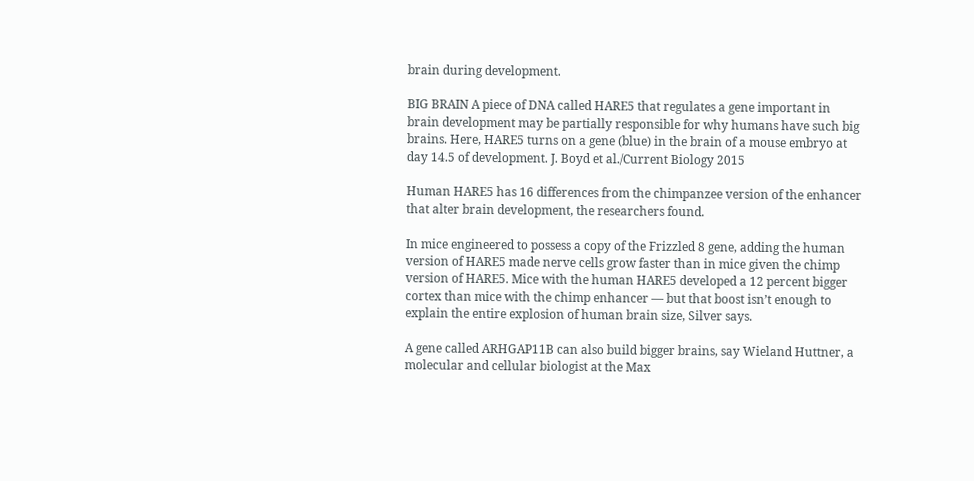brain during development.

BIG BRAIN A piece of DNA called HARE5 that regulates a gene important in brain development may be partially responsible for why humans have such big brains. Here, HARE5 turns on a gene (blue) in the brain of a mouse embryo at day 14.5 of development. J. Boyd et al./Current Biology 2015

Human HARE5 has 16 differences from the chimpanzee version of the enhancer that alter brain development, the researchers found.

In mice engineered to possess a copy of the Frizzled 8 gene, adding the human version of HARE5 made nerve cells grow faster than in mice given the chimp version of HARE5. Mice with the human HARE5 developed a 12 percent bigger cortex than mice with the chimp enhancer — but that boost isn’t enough to explain the entire explosion of human brain size, Silver says.

A gene called ARHGAP11B can also build bigger brains, say Wieland Huttner, a molecular and cellular biologist at the Max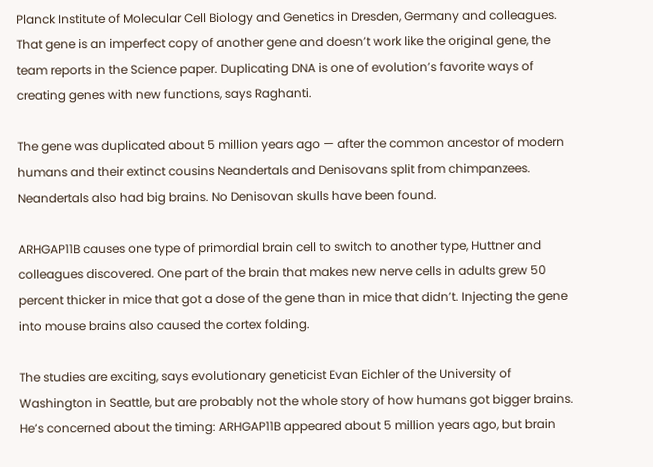Planck Institute of Molecular Cell Biology and Genetics in Dresden, Germany and colleagues. That gene is an imperfect copy of another gene and doesn’t work like the original gene, the team reports in the Science paper. Duplicating DNA is one of evolution’s favorite ways of creating genes with new functions, says Raghanti.

The gene was duplicated about 5 million years ago — after the common ancestor of modern humans and their extinct cousins Neandertals and Denisovans split from chimpanzees. Neandertals also had big brains. No Denisovan skulls have been found.

ARHGAP11B causes one type of primordial brain cell to switch to another type, Huttner and colleagues discovered. One part of the brain that makes new nerve cells in adults grew 50 percent thicker in mice that got a dose of the gene than in mice that didn’t. Injecting the gene into mouse brains also caused the cortex folding.

The studies are exciting, says evolutionary geneticist Evan Eichler of the University of Washington in Seattle, but are probably not the whole story of how humans got bigger brains. He’s concerned about the timing: ARHGAP11B appeared about 5 million years ago, but brain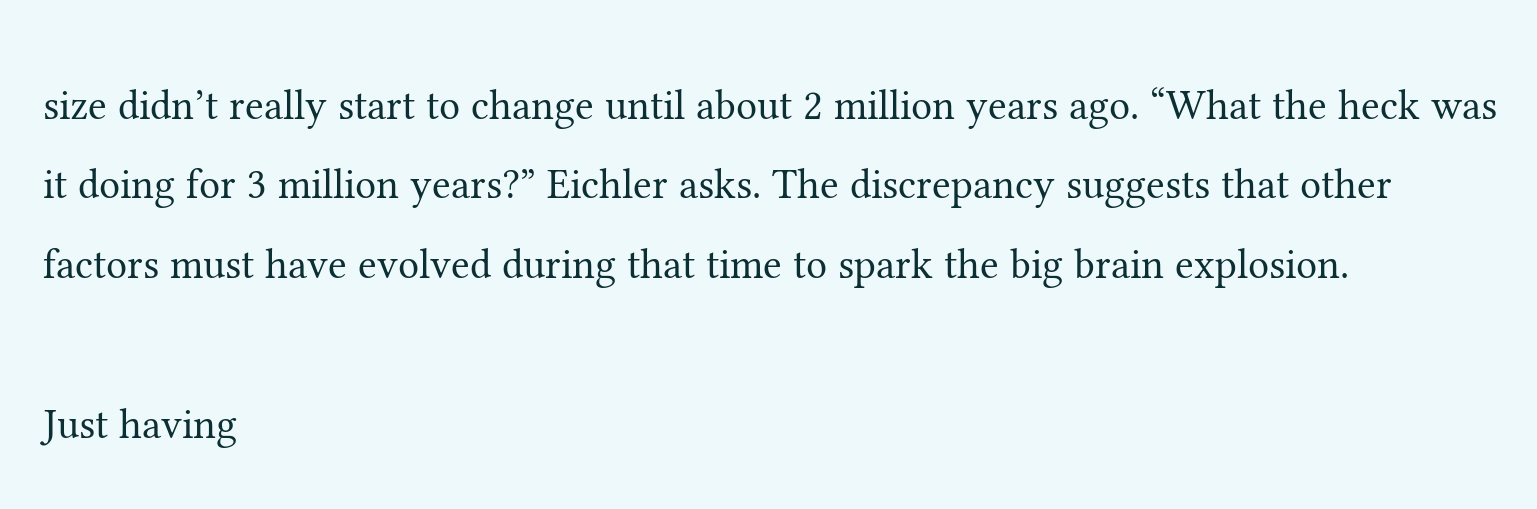size didn’t really start to change until about 2 million years ago. “What the heck was it doing for 3 million years?” Eichler asks. The discrepancy suggests that other factors must have evolved during that time to spark the big brain explosion.

Just having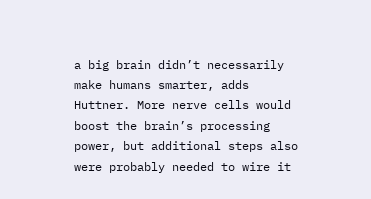a big brain didn’t necessarily make humans smarter, adds Huttner. More nerve cells would boost the brain’s processing power, but additional steps also were probably needed to wire it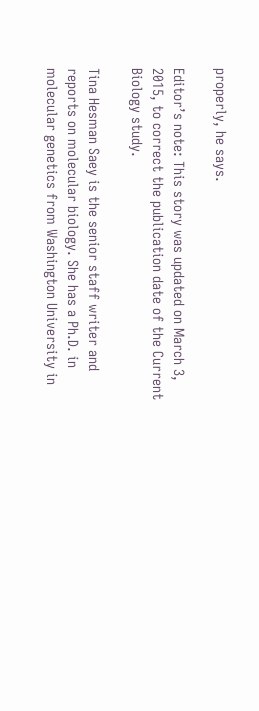properly, he says.

Editor’s note: This story was updated on March 3, 2015, to correct the publication date of the Current Biology study.

Tina Hesman Saey is the senior staff writer and reports on molecular biology. She has a Ph.D. in molecular genetics from Washington University in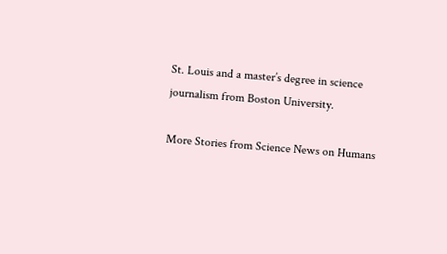St. Louis and a master’s degree in science journalism from Boston University.

More Stories from Science News on Humans